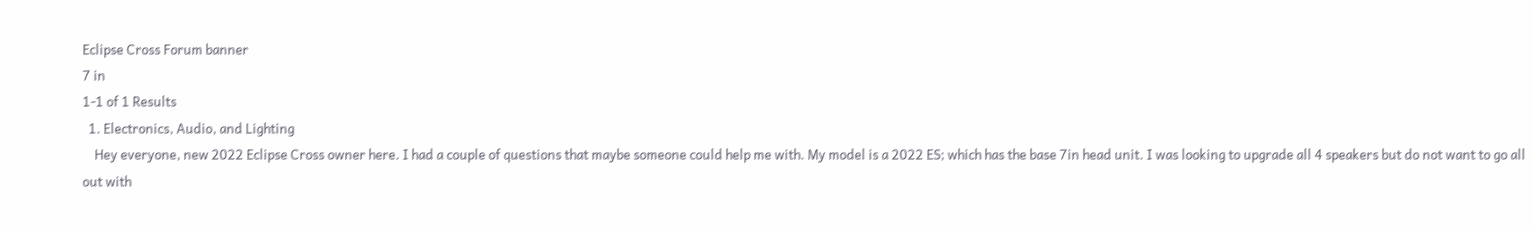Eclipse Cross Forum banner
7 in
1-1 of 1 Results
  1. Electronics, Audio, and Lighting
    Hey everyone, new 2022 Eclipse Cross owner here. I had a couple of questions that maybe someone could help me with. My model is a 2022 ES; which has the base 7in head unit. I was looking to upgrade all 4 speakers but do not want to go all out with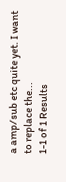a amp/sub etc quite yet. I want to replace the...
1-1 of 1 Results